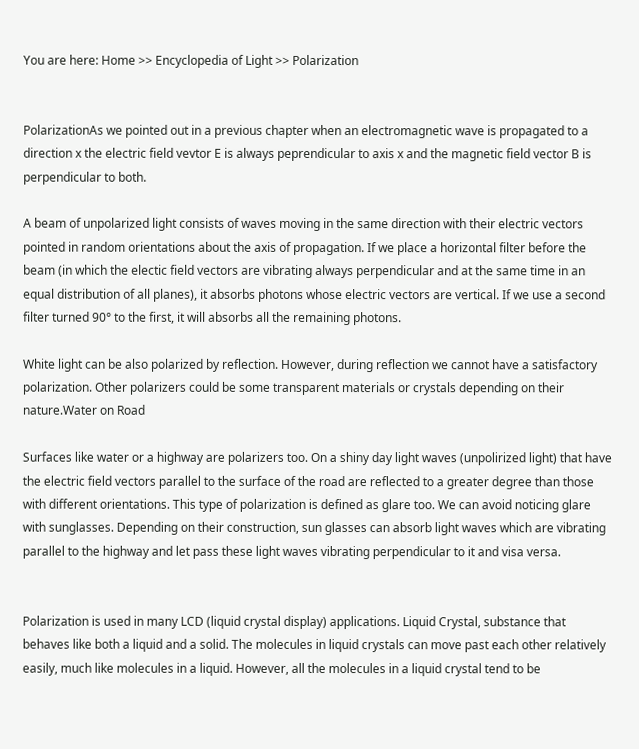You are here: Home >> Encyclopedia of Light >> Polarization


PolarizationAs we pointed out in a previous chapter when an electromagnetic wave is propagated to a direction x the electric field vevtor E is always peprendicular to axis x and the magnetic field vector B is perpendicular to both.

A beam of unpolarized light consists of waves moving in the same direction with their electric vectors pointed in random orientations about the axis of propagation. If we place a horizontal filter before the beam (in which the electic field vectors are vibrating always perpendicular and at the same time in an equal distribution of all planes), it absorbs photons whose electric vectors are vertical. If we use a second filter turned 90° to the first, it will absorbs all the remaining photons.

White light can be also polarized by reflection. However, during reflection we cannot have a satisfactory polarization. Other polarizers could be some transparent materials or crystals depending on their nature.Water on Road

Surfaces like water or a highway are polarizers too. On a shiny day light waves (unpolirized light) that have the electric field vectors parallel to the surface of the road are reflected to a greater degree than those with different orientations. This type of polarization is defined as glare too. We can avoid noticing glare with sunglasses. Depending on their construction, sun glasses can absorb light waves which are vibrating parallel to the highway and let pass these light waves vibrating perpendicular to it and visa versa.


Polarization is used in many LCD (liquid crystal display) applications. Liquid Crystal, substance that behaves like both a liquid and a solid. The molecules in liquid crystals can move past each other relatively easily, much like molecules in a liquid. However, all the molecules in a liquid crystal tend to be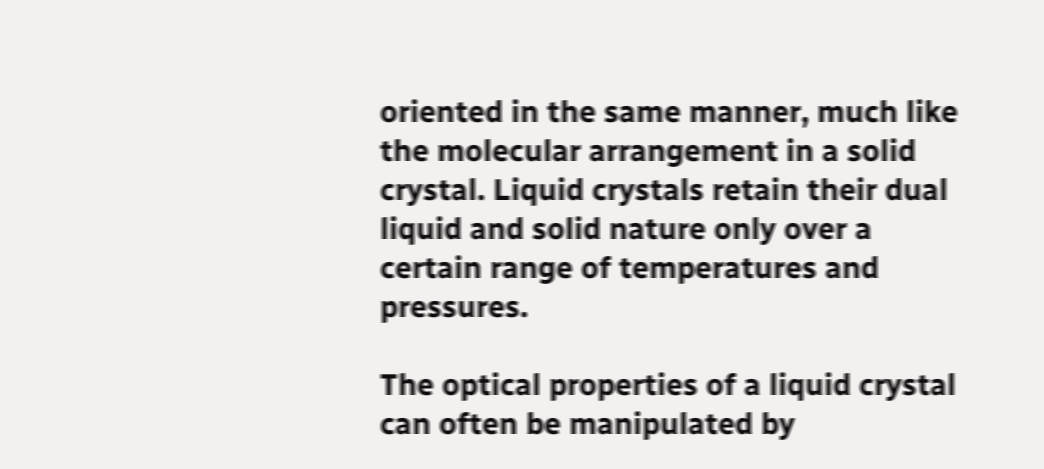oriented in the same manner, much like the molecular arrangement in a solid crystal. Liquid crystals retain their dual liquid and solid nature only over a certain range of temperatures and pressures.

The optical properties of a liquid crystal can often be manipulated by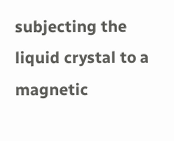subjecting the liquid crystal to a magnetic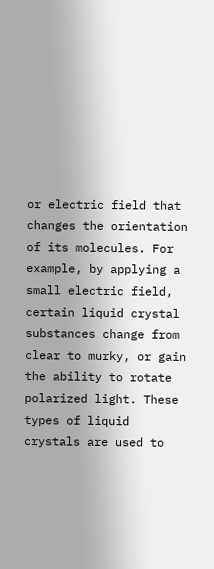or electric field that changes the orientation of its molecules. For example, by applying a small electric field, certain liquid crystal substances change from clear to murky, or gain the ability to rotate polarized light. These types of liquid crystals are used to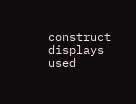construct displays used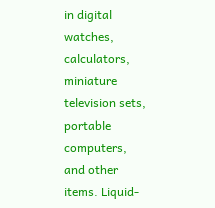in digital watches, calculators, miniature television sets, portable computers, and other items. Liquid-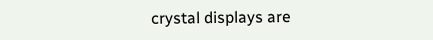crystal displays are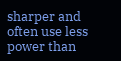sharper and often use less power than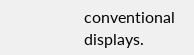conventional displays.